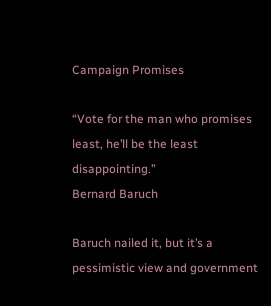Campaign Promises

“Vote for the man who promises least, he’ll be the least disappointing.”
Bernard Baruch

Baruch nailed it, but it’s a pessimistic view and government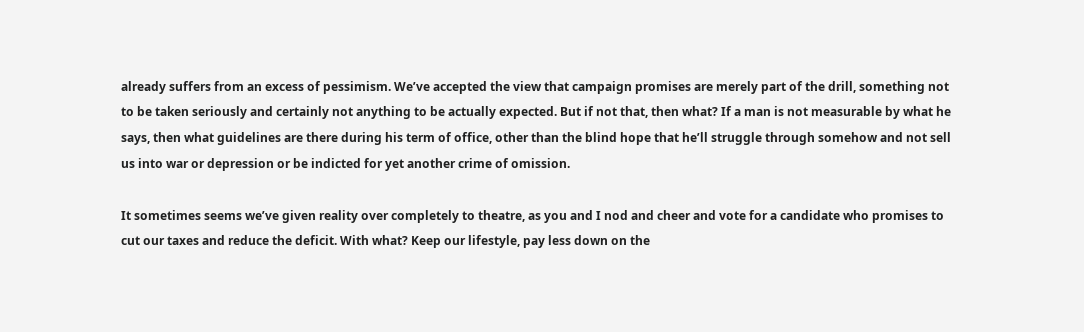already suffers from an excess of pessimism. We’ve accepted the view that campaign promises are merely part of the drill, something not to be taken seriously and certainly not anything to be actually expected. But if not that, then what? If a man is not measurable by what he says, then what guidelines are there during his term of office, other than the blind hope that he’ll struggle through somehow and not sell us into war or depression or be indicted for yet another crime of omission.

It sometimes seems we’ve given reality over completely to theatre, as you and I nod and cheer and vote for a candidate who promises to cut our taxes and reduce the deficit. With what? Keep our lifestyle, pay less down on the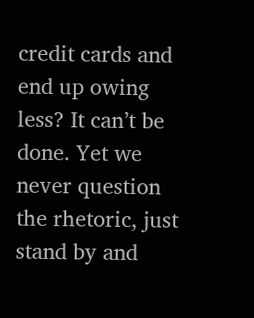credit cards and end up owing less? It can’t be done. Yet we never question the rhetoric, just stand by and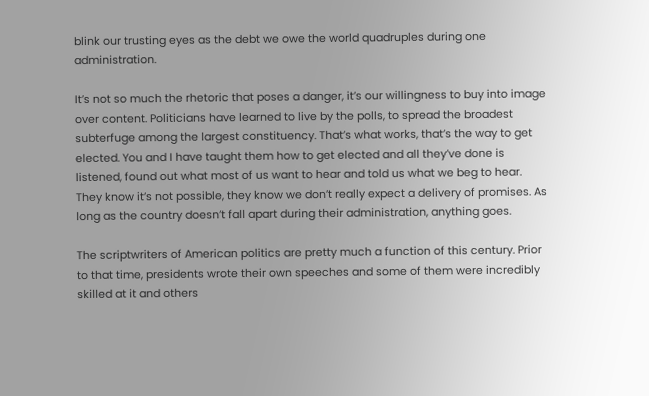blink our trusting eyes as the debt we owe the world quadruples during one administration.

It’s not so much the rhetoric that poses a danger, it’s our willingness to buy into image over content. Politicians have learned to live by the polls, to spread the broadest subterfuge among the largest constituency. That’s what works, that’s the way to get elected. You and I have taught them how to get elected and all they’ve done is listened, found out what most of us want to hear and told us what we beg to hear. They know it’s not possible, they know we don’t really expect a delivery of promises. As long as the country doesn’t fall apart during their administration, anything goes.

The scriptwriters of American politics are pretty much a function of this century. Prior to that time, presidents wrote their own speeches and some of them were incredibly skilled at it and others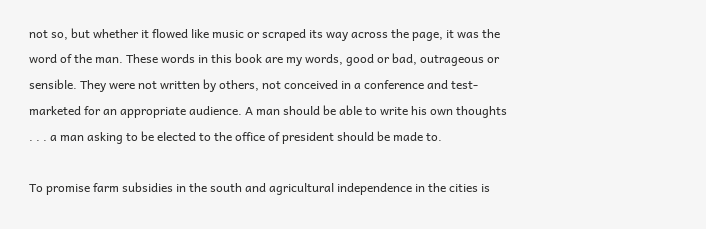not so, but whether it flowed like music or scraped its way across the page, it was the word of the man. These words in this book are my words, good or bad, outrageous or sensible. They were not written by others, not conceived in a conference and test-marketed for an appropriate audience. A man should be able to write his own thoughts . . . a man asking to be elected to the office of president should be made to.

To promise farm subsidies in the south and agricultural independence in the cities is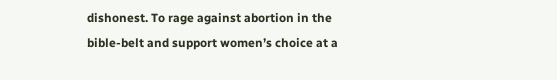dishonest. To rage against abortion in the bible-belt and support women’s choice at a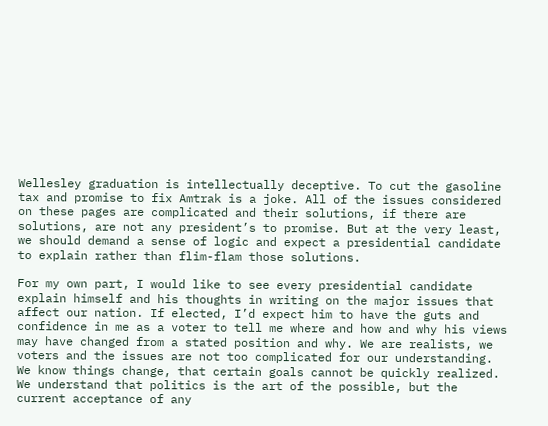Wellesley graduation is intellectually deceptive. To cut the gasoline tax and promise to fix Amtrak is a joke. All of the issues considered on these pages are complicated and their solutions, if there are solutions, are not any president’s to promise. But at the very least, we should demand a sense of logic and expect a presidential candidate to explain rather than flim-flam those solutions.

For my own part, I would like to see every presidential candidate explain himself and his thoughts in writing on the major issues that affect our nation. If elected, I’d expect him to have the guts and confidence in me as a voter to tell me where and how and why his views may have changed from a stated position and why. We are realists, we voters and the issues are not too complicated for our understanding. We know things change, that certain goals cannot be quickly realized. We understand that politics is the art of the possible, but the current acceptance of any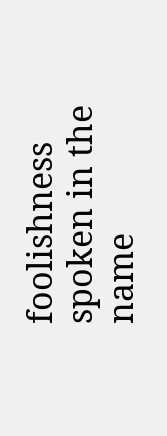foolishness spoken in the name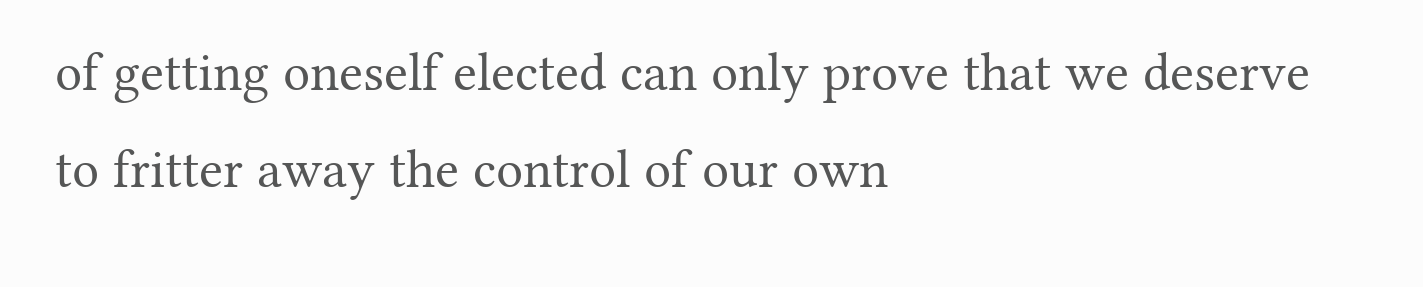of getting oneself elected can only prove that we deserve to fritter away the control of our own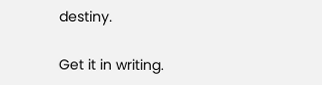destiny.

Get it in writing.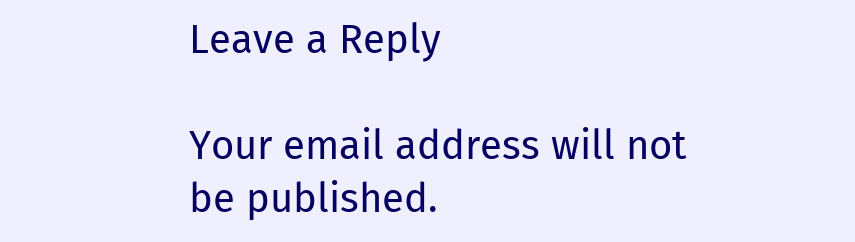Leave a Reply

Your email address will not be published.